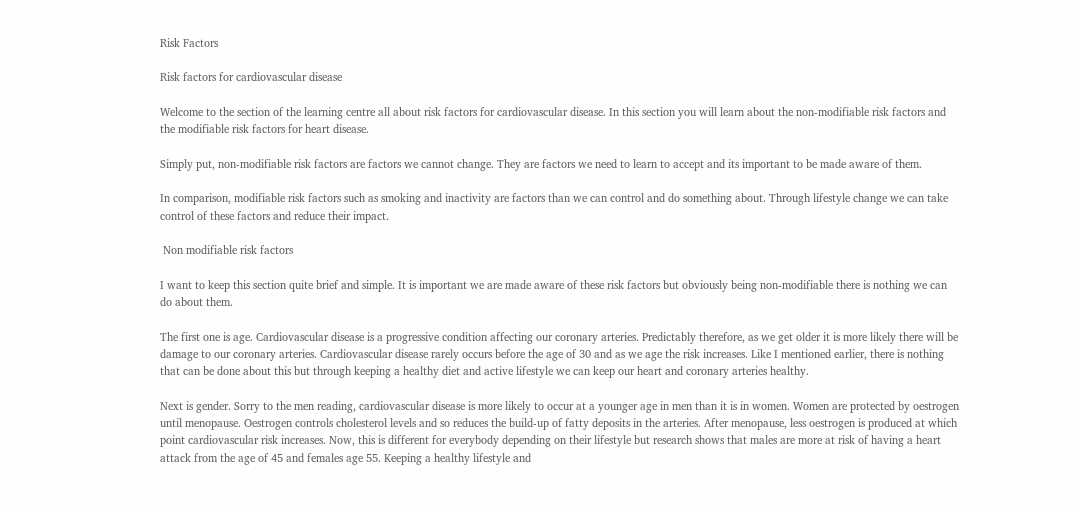Risk Factors

Risk factors for cardiovascular disease

Welcome to the section of the learning centre all about risk factors for cardiovascular disease. In this section you will learn about the non-modifiable risk factors and the modifiable risk factors for heart disease.

Simply put, non-modifiable risk factors are factors we cannot change. They are factors we need to learn to accept and its important to be made aware of them.

In comparison, modifiable risk factors such as smoking and inactivity are factors than we can control and do something about. Through lifestyle change we can take control of these factors and reduce their impact.

 Non modifiable risk factors

I want to keep this section quite brief and simple. It is important we are made aware of these risk factors but obviously being non-modifiable there is nothing we can do about them.

The first one is age. Cardiovascular disease is a progressive condition affecting our coronary arteries. Predictably therefore, as we get older it is more likely there will be damage to our coronary arteries. Cardiovascular disease rarely occurs before the age of 30 and as we age the risk increases. Like I mentioned earlier, there is nothing that can be done about this but through keeping a healthy diet and active lifestyle we can keep our heart and coronary arteries healthy.

Next is gender. Sorry to the men reading, cardiovascular disease is more likely to occur at a younger age in men than it is in women. Women are protected by oestrogen until menopause. Oestrogen controls cholesterol levels and so reduces the build-up of fatty deposits in the arteries. After menopause, less oestrogen is produced at which point cardiovascular risk increases. Now, this is different for everybody depending on their lifestyle but research shows that males are more at risk of having a heart attack from the age of 45 and females age 55. Keeping a healthy lifestyle and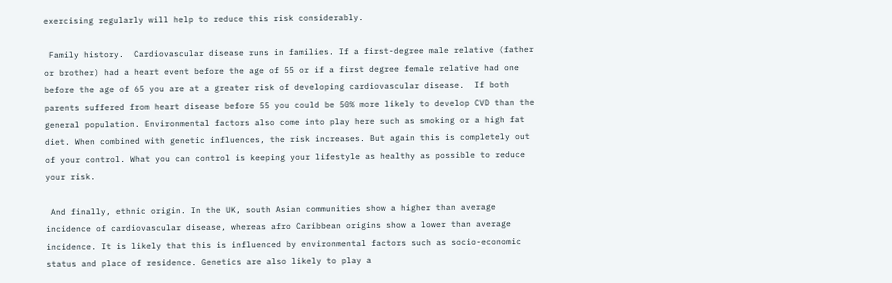exercising regularly will help to reduce this risk considerably.

 Family history.  Cardiovascular disease runs in families. If a first-degree male relative (father or brother) had a heart event before the age of 55 or if a first degree female relative had one before the age of 65 you are at a greater risk of developing cardiovascular disease.  If both parents suffered from heart disease before 55 you could be 50% more likely to develop CVD than the general population. Environmental factors also come into play here such as smoking or a high fat diet. When combined with genetic influences, the risk increases. But again this is completely out of your control. What you can control is keeping your lifestyle as healthy as possible to reduce your risk.

 And finally, ethnic origin. In the UK, south Asian communities show a higher than average incidence of cardiovascular disease, whereas afro Caribbean origins show a lower than average incidence. It is likely that this is influenced by environmental factors such as socio-economic status and place of residence. Genetics are also likely to play a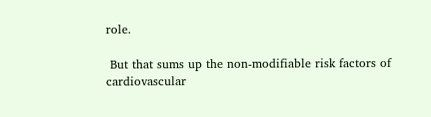role.

 But that sums up the non-modifiable risk factors of cardiovascular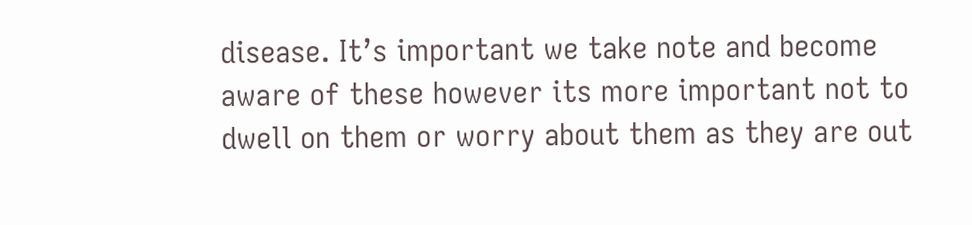disease. It’s important we take note and become aware of these however its more important not to dwell on them or worry about them as they are out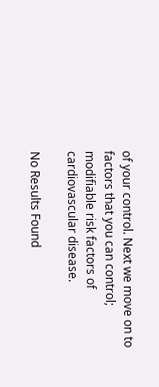of your control. Next we move on to factors that you can control; modifiable risk factors of cardiovascular disease.

No Results Found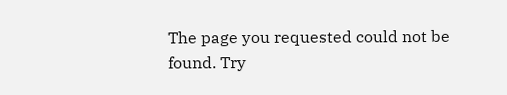The page you requested could not be found. Try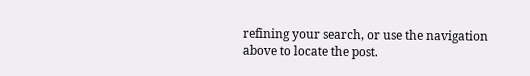refining your search, or use the navigation above to locate the post.